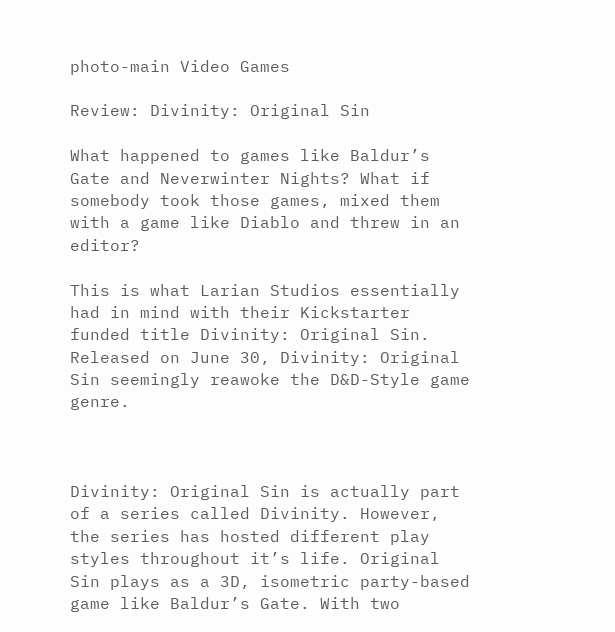photo-main Video Games

Review: Divinity: Original Sin

What happened to games like Baldur’s Gate and Neverwinter Nights? What if somebody took those games, mixed them with a game like Diablo and threw in an editor?

This is what Larian Studios essentially had in mind with their Kickstarter funded title Divinity: Original Sin. Released on June 30, Divinity: Original Sin seemingly reawoke the D&D-Style game genre.



Divinity: Original Sin is actually part of a series called Divinity. However, the series has hosted different play styles throughout it’s life. Original Sin plays as a 3D, isometric party-based game like Baldur’s Gate. With two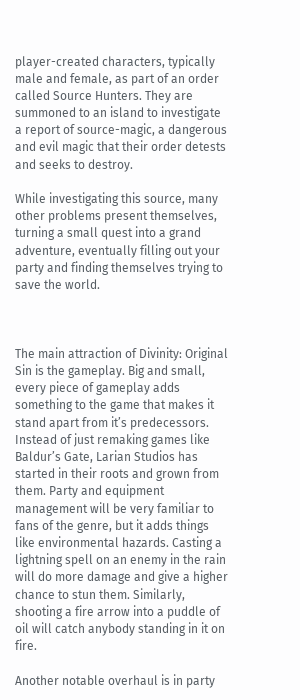player-created characters, typically male and female, as part of an order called Source Hunters. They are summoned to an island to investigate a report of source-magic, a dangerous and evil magic that their order detests and seeks to destroy.

While investigating this source, many other problems present themselves, turning a small quest into a grand adventure, eventually filling out your party and finding themselves trying to save the world.



The main attraction of Divinity: Original Sin is the gameplay. Big and small, every piece of gameplay adds something to the game that makes it stand apart from it’s predecessors. Instead of just remaking games like Baldur’s Gate, Larian Studios has started in their roots and grown from them. Party and equipment management will be very familiar to fans of the genre, but it adds things like environmental hazards. Casting a lightning spell on an enemy in the rain will do more damage and give a higher chance to stun them. Similarly, shooting a fire arrow into a puddle of oil will catch anybody standing in it on fire.

Another notable overhaul is in party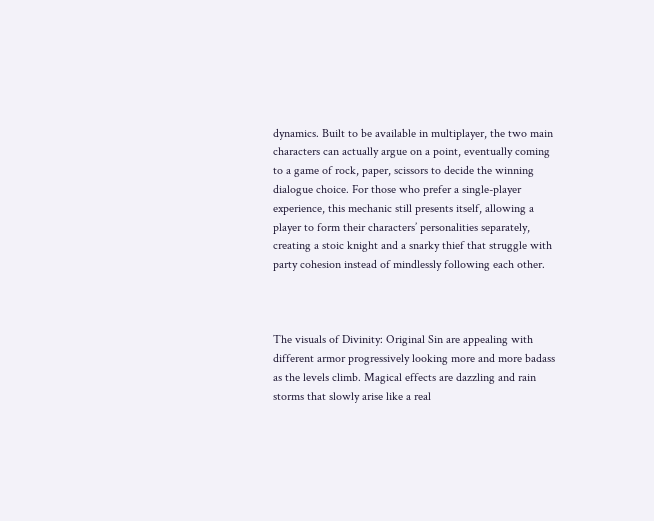dynamics. Built to be available in multiplayer, the two main characters can actually argue on a point, eventually coming to a game of rock, paper, scissors to decide the winning dialogue choice. For those who prefer a single-player experience, this mechanic still presents itself, allowing a player to form their characters’ personalities separately, creating a stoic knight and a snarky thief that struggle with party cohesion instead of mindlessly following each other.



The visuals of Divinity: Original Sin are appealing with different armor progressively looking more and more badass as the levels climb. Magical effects are dazzling and rain storms that slowly arise like a real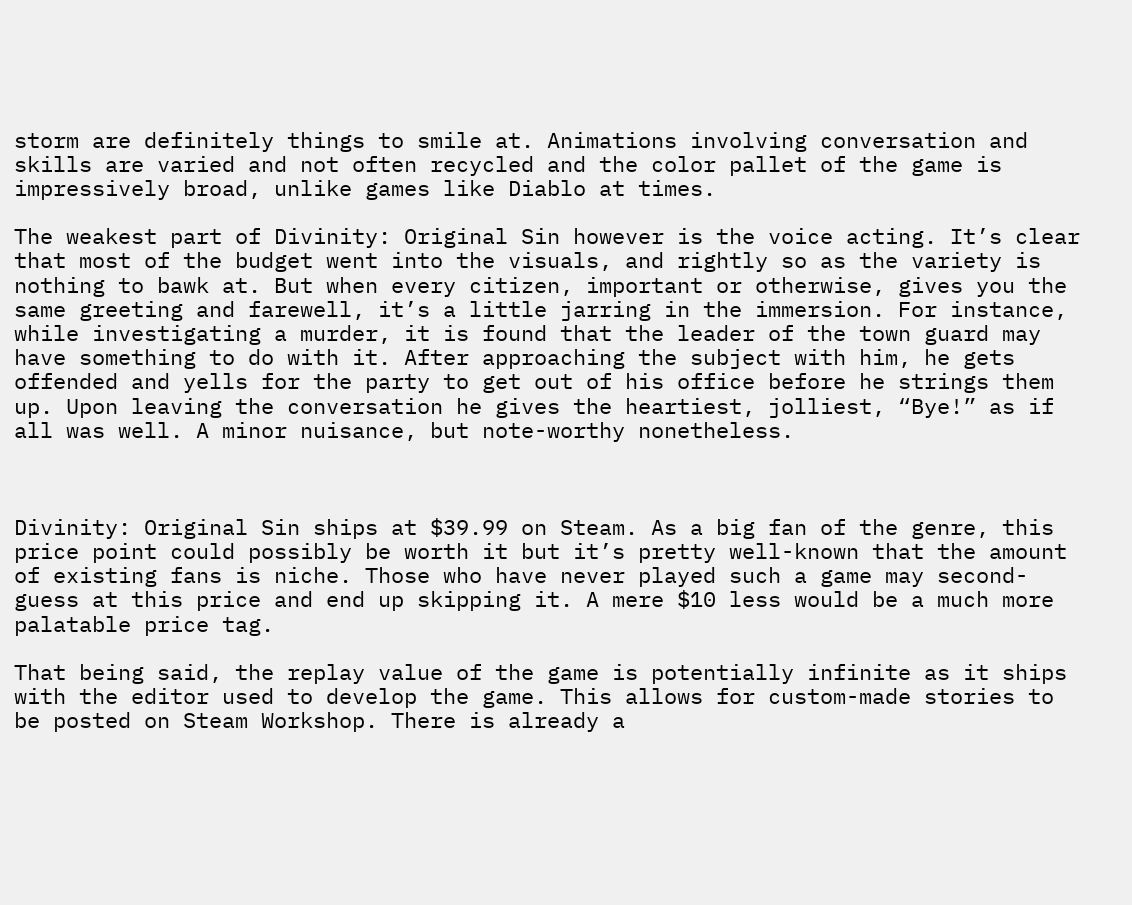storm are definitely things to smile at. Animations involving conversation and skills are varied and not often recycled and the color pallet of the game is impressively broad, unlike games like Diablo at times.

The weakest part of Divinity: Original Sin however is the voice acting. It’s clear that most of the budget went into the visuals, and rightly so as the variety is nothing to bawk at. But when every citizen, important or otherwise, gives you the same greeting and farewell, it’s a little jarring in the immersion. For instance, while investigating a murder, it is found that the leader of the town guard may have something to do with it. After approaching the subject with him, he gets offended and yells for the party to get out of his office before he strings them up. Upon leaving the conversation he gives the heartiest, jolliest, “Bye!” as if all was well. A minor nuisance, but note-worthy nonetheless.



Divinity: Original Sin ships at $39.99 on Steam. As a big fan of the genre, this price point could possibly be worth it but it’s pretty well-known that the amount of existing fans is niche. Those who have never played such a game may second-guess at this price and end up skipping it. A mere $10 less would be a much more palatable price tag.

That being said, the replay value of the game is potentially infinite as it ships with the editor used to develop the game. This allows for custom-made stories to be posted on Steam Workshop. There is already a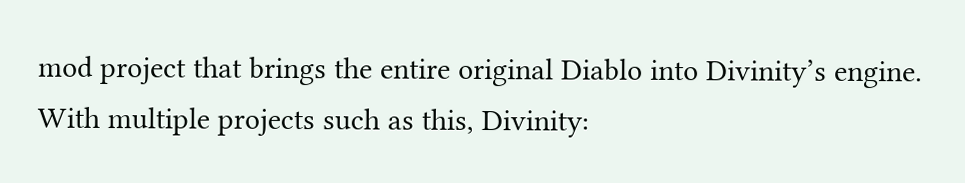mod project that brings the entire original Diablo into Divinity’s engine. With multiple projects such as this, Divinity: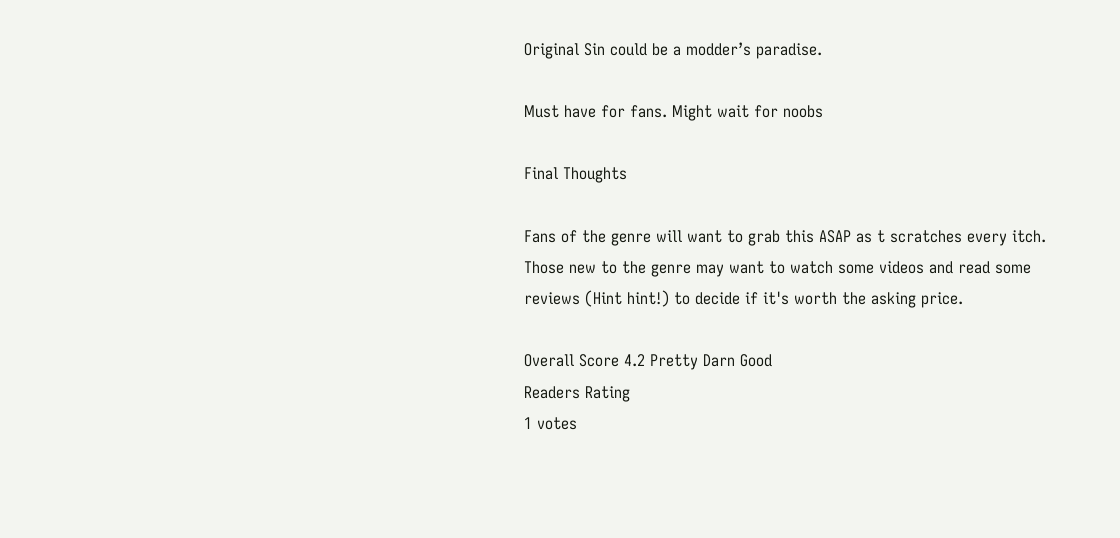Original Sin could be a modder’s paradise.

Must have for fans. Might wait for noobs

Final Thoughts

Fans of the genre will want to grab this ASAP as t scratches every itch. Those new to the genre may want to watch some videos and read some reviews (Hint hint!) to decide if it's worth the asking price.

Overall Score 4.2 Pretty Darn Good
Readers Rating
1 votes